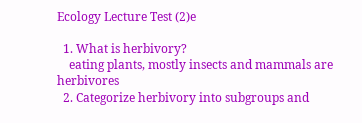Ecology Lecture Test (2)e

  1. What is herbivory?
    eating plants, mostly insects and mammals are herbivores
  2. Categorize herbivory into subgroups and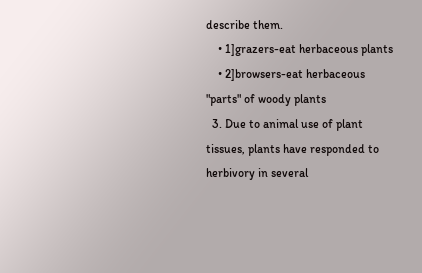describe them.
    • 1]grazers-eat herbaceous plants
    • 2]browsers-eat herbaceous "parts" of woody plants
  3. Due to animal use of plant tissues, plants have responded to herbivory in several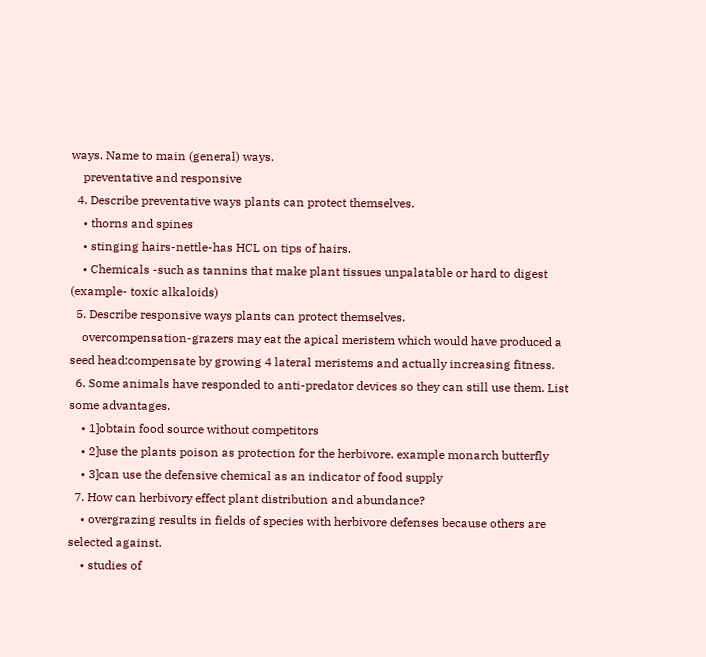ways. Name to main (general) ways.
    preventative and responsive
  4. Describe preventative ways plants can protect themselves.
    • thorns and spines
    • stinging hairs-nettle-has HCL on tips of hairs.
    • Chemicals -such as tannins that make plant tissues unpalatable or hard to digest (example- toxic alkaloids)
  5. Describe responsive ways plants can protect themselves.
    overcompensation-grazers may eat the apical meristem which would have produced a seed head:compensate by growing 4 lateral meristems and actually increasing fitness.
  6. Some animals have responded to anti-predator devices so they can still use them. List some advantages.
    • 1]obtain food source without competitors
    • 2]use the plants poison as protection for the herbivore. example monarch butterfly
    • 3]can use the defensive chemical as an indicator of food supply
  7. How can herbivory effect plant distribution and abundance?
    • overgrazing results in fields of species with herbivore defenses because others are selected against.
    • studies of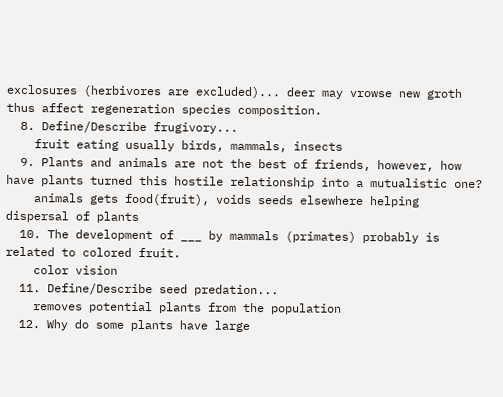exclosures (herbivores are excluded)... deer may vrowse new groth thus affect regeneration species composition.
  8. Define/Describe frugivory...
    fruit eating usually birds, mammals, insects
  9. Plants and animals are not the best of friends, however, how have plants turned this hostile relationship into a mutualistic one?
    animals gets food(fruit), voids seeds elsewhere helping dispersal of plants
  10. The development of ___ by mammals (primates) probably is related to colored fruit.
    color vision
  11. Define/Describe seed predation...
    removes potential plants from the population
  12. Why do some plants have large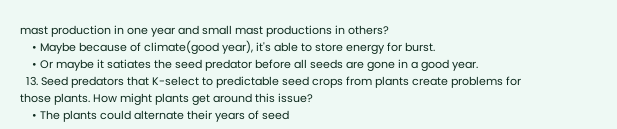mast production in one year and small mast productions in others?
    • Maybe because of climate(good year), it's able to store energy for burst.
    • Or maybe it satiates the seed predator before all seeds are gone in a good year.
  13. Seed predators that K-select to predictable seed crops from plants create problems for those plants. How might plants get around this issue?
    • The plants could alternate their years of seed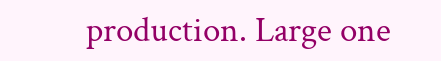production. Large one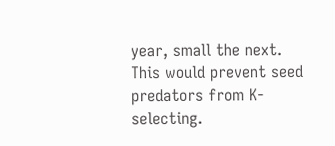year, small the next. This would prevent seed predators from K-selecting.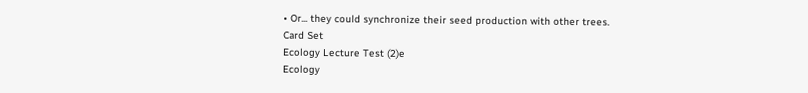• Or... they could synchronize their seed production with other trees.
Card Set
Ecology Lecture Test (2)e
Ecology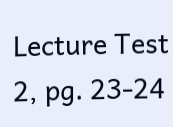Lecture Test 2, pg. 23-24